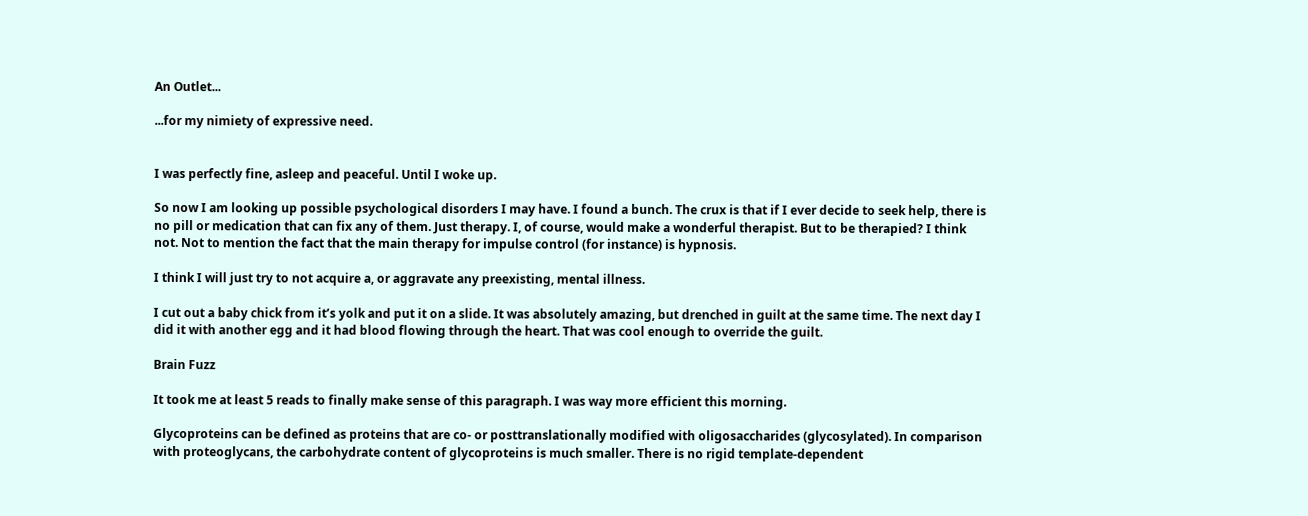An Outlet...

...for my nimiety of expressive need.


I was perfectly fine, asleep and peaceful. Until I woke up.

So now I am looking up possible psychological disorders I may have. I found a bunch. The crux is that if I ever decide to seek help, there is no pill or medication that can fix any of them. Just therapy. I, of course, would make a wonderful therapist. But to be therapied? I think not. Not to mention the fact that the main therapy for impulse control (for instance) is hypnosis.

I think I will just try to not acquire a, or aggravate any preexisting, mental illness.

I cut out a baby chick from it’s yolk and put it on a slide. It was absolutely amazing, but drenched in guilt at the same time. The next day I did it with another egg and it had blood flowing through the heart. That was cool enough to override the guilt.

Brain Fuzz

It took me at least 5 reads to finally make sense of this paragraph. I was way more efficient this morning.

Glycoproteins can be defined as proteins that are co- or posttranslationally modified with oligosaccharides (glycosylated). In comparison with proteoglycans, the carbohydrate content of glycoproteins is much smaller. There is no rigid template-dependent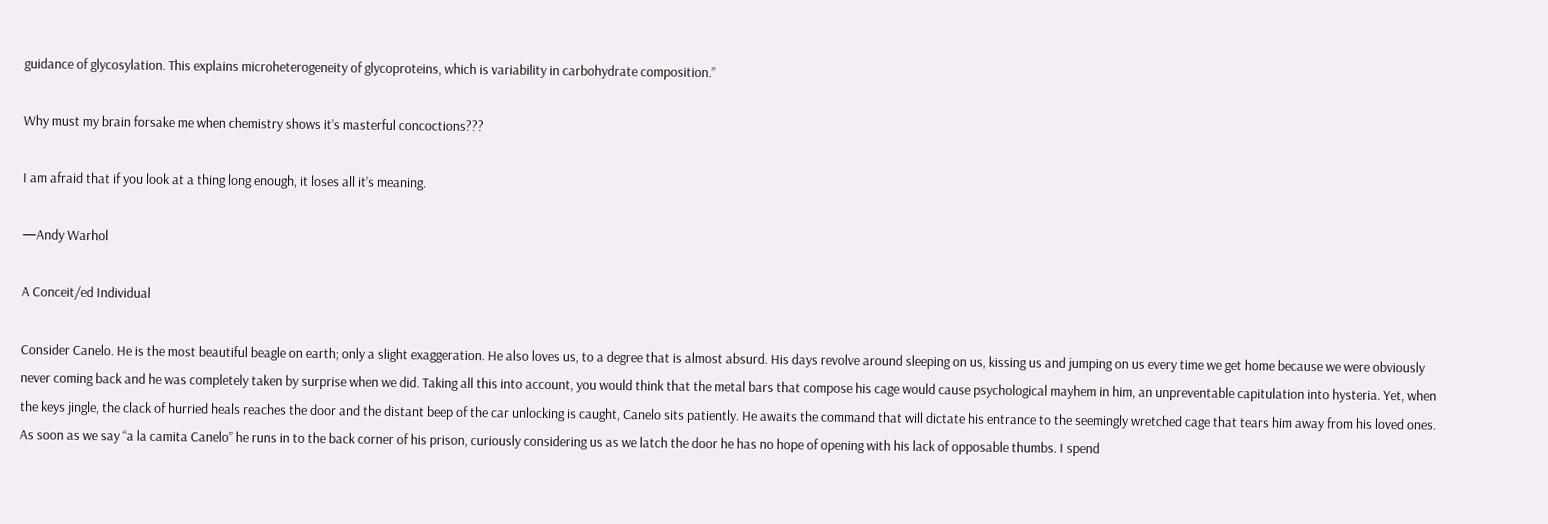guidance of glycosylation. This explains microheterogeneity of glycoproteins, which is variability in carbohydrate composition.”

Why must my brain forsake me when chemistry shows it’s masterful concoctions???

I am afraid that if you look at a thing long enough, it loses all it’s meaning.

—Andy Warhol

A Conceit/ed Individual

Consider Canelo. He is the most beautiful beagle on earth; only a slight exaggeration. He also loves us, to a degree that is almost absurd. His days revolve around sleeping on us, kissing us and jumping on us every time we get home because we were obviously never coming back and he was completely taken by surprise when we did. Taking all this into account, you would think that the metal bars that compose his cage would cause psychological mayhem in him, an unpreventable capitulation into hysteria. Yet, when the keys jingle, the clack of hurried heals reaches the door and the distant beep of the car unlocking is caught, Canelo sits patiently. He awaits the command that will dictate his entrance to the seemingly wretched cage that tears him away from his loved ones. As soon as we say “a la camita Canelo” he runs in to the back corner of his prison, curiously considering us as we latch the door he has no hope of opening with his lack of opposable thumbs. I spend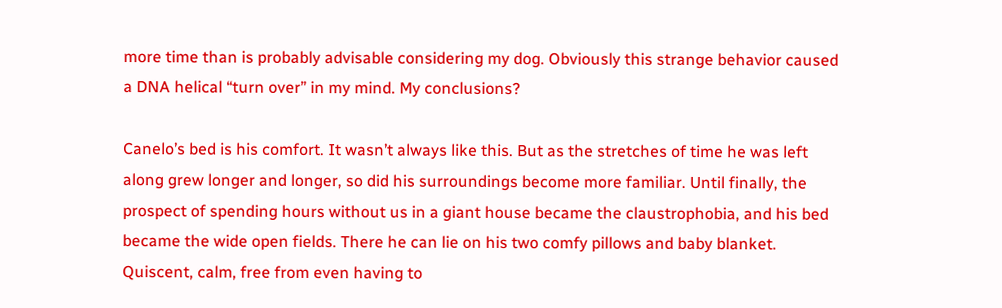more time than is probably advisable considering my dog. Obviously this strange behavior caused a DNA helical “turn over” in my mind. My conclusions?

Canelo’s bed is his comfort. It wasn’t always like this. But as the stretches of time he was left along grew longer and longer, so did his surroundings become more familiar. Until finally, the prospect of spending hours without us in a giant house became the claustrophobia, and his bed became the wide open fields. There he can lie on his two comfy pillows and baby blanket. Quiscent, calm, free from even having to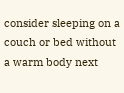consider sleeping on a couch or bed without a warm body next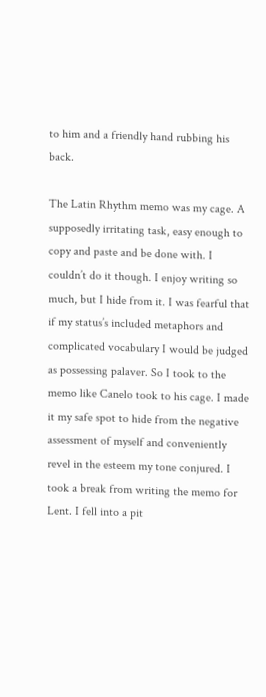to him and a friendly hand rubbing his back.

The Latin Rhythm memo was my cage. A supposedly irritating task, easy enough to copy and paste and be done with. I couldn’t do it though. I enjoy writing so much, but I hide from it. I was fearful that if my status’s included metaphors and complicated vocabulary I would be judged as possessing palaver. So I took to the memo like Canelo took to his cage. I made it my safe spot to hide from the negative assessment of myself and conveniently revel in the esteem my tone conjured. I took a break from writing the memo for Lent. I fell into a pit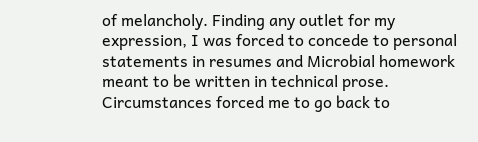of melancholy. Finding any outlet for my expression, I was forced to concede to personal statements in resumes and Microbial homework meant to be written in technical prose. Circumstances forced me to go back to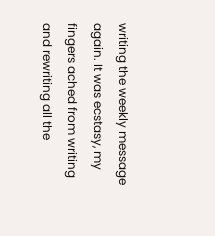writing the weekly message again. It was ecstasy, my fingers ached from writing and rewriting all the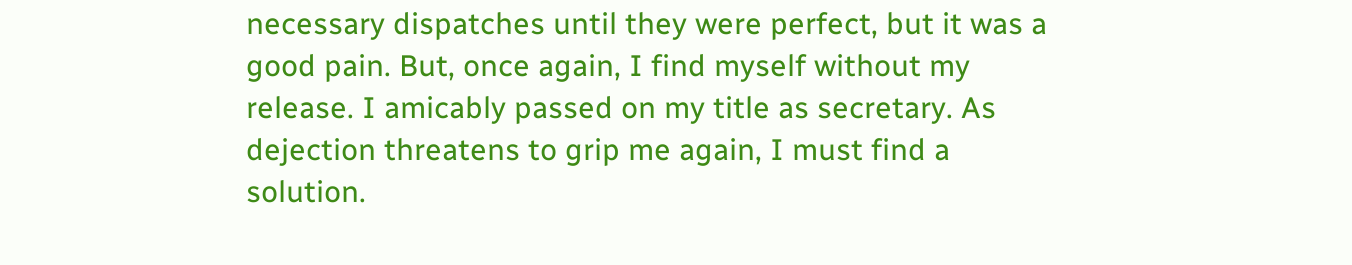necessary dispatches until they were perfect, but it was a good pain. But, once again, I find myself without my release. I amicably passed on my title as secretary. As dejection threatens to grip me again, I must find a solution.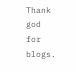Thank god for blogs.